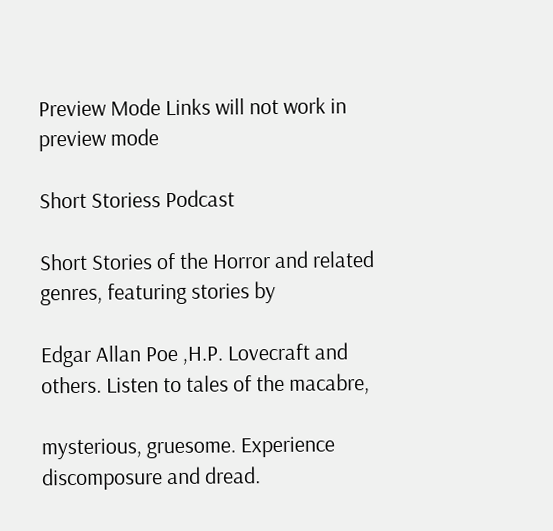Preview Mode Links will not work in preview mode

Short Storiess Podcast

Short Stories of the Horror and related genres, featuring stories by

Edgar Allan Poe ,H.P. Lovecraft and others. Listen to tales of the macabre,

mysterious, gruesome. Experience discomposure and dread.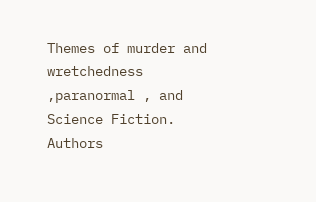Themes of murder and wretchedness ,paranormal , and Science Fiction. Authors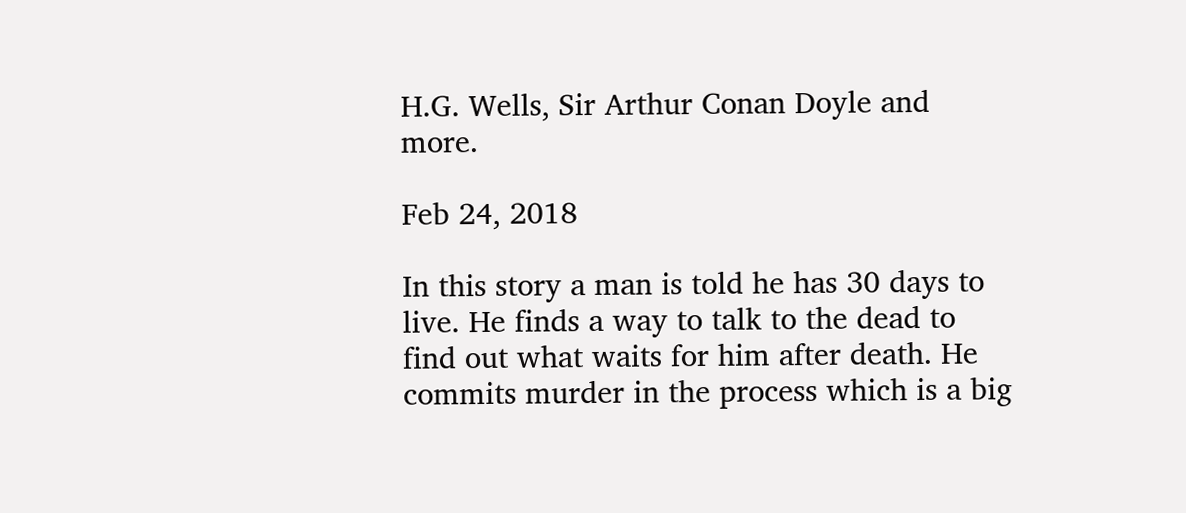H.G. Wells, Sir Arthur Conan Doyle and more.

Feb 24, 2018

In this story a man is told he has 30 days to live. He finds a way to talk to the dead to find out what waits for him after death. He commits murder in the process which is a big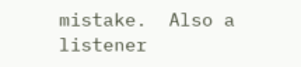mistake.  Also a listener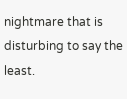nightmare that is disturbing to say the least.